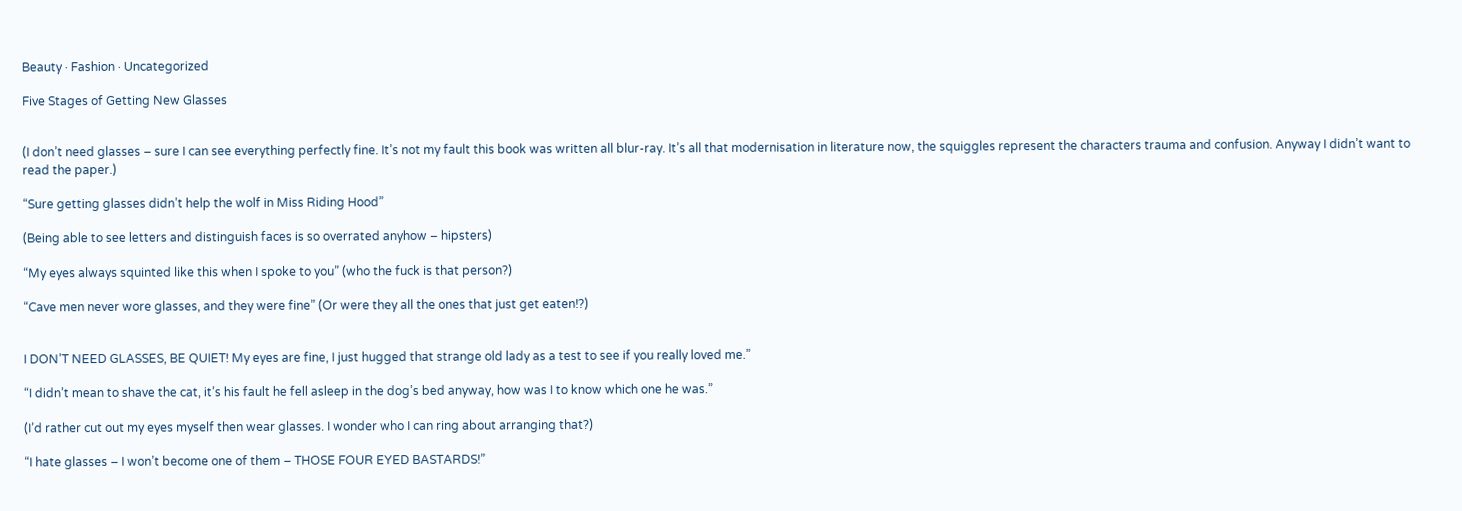Beauty · Fashion · Uncategorized

Five Stages of Getting New Glasses


(I don’t need glasses – sure I can see everything perfectly fine. It’s not my fault this book was written all blur-ray. It’s all that modernisation in literature now, the squiggles represent the characters trauma and confusion. Anyway I didn’t want to read the paper.)

“Sure getting glasses didn’t help the wolf in Miss Riding Hood”

(Being able to see letters and distinguish faces is so overrated anyhow – hipsters)

“My eyes always squinted like this when I spoke to you” (who the fuck is that person?)

“Cave men never wore glasses, and they were fine” (Or were they all the ones that just get eaten!?)


I DON’T NEED GLASSES, BE QUIET! My eyes are fine, I just hugged that strange old lady as a test to see if you really loved me.”

“I didn’t mean to shave the cat, it’s his fault he fell asleep in the dog’s bed anyway, how was I to know which one he was.”

(I’d rather cut out my eyes myself then wear glasses. I wonder who I can ring about arranging that?)

“I hate glasses – I won’t become one of them – THOSE FOUR EYED BASTARDS!”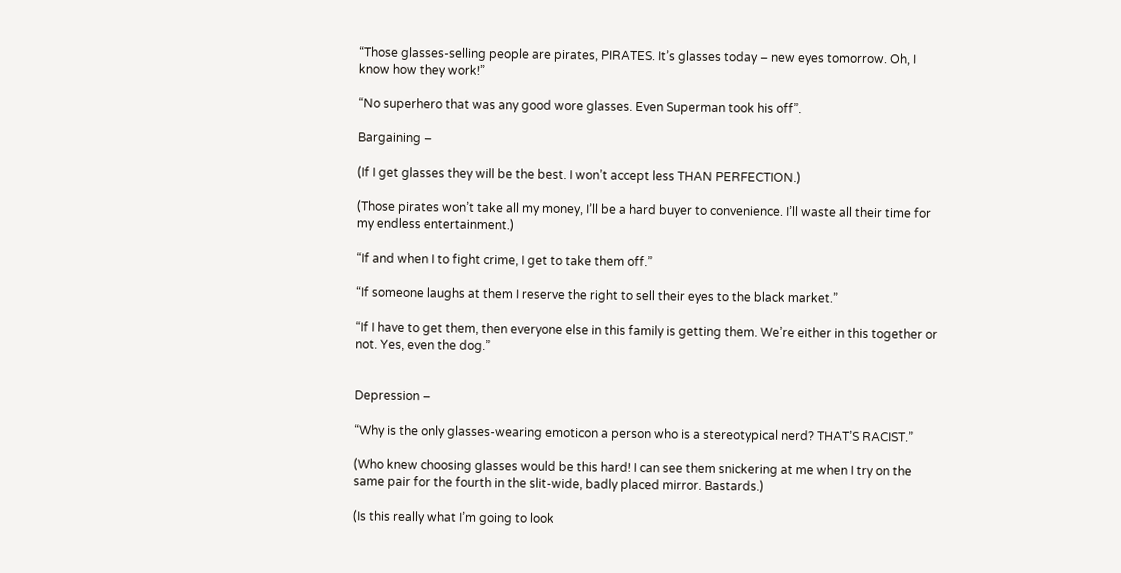“Those glasses-selling people are pirates, PIRATES. It’s glasses today – new eyes tomorrow. Oh, I know how they work!”

“No superhero that was any good wore glasses. Even Superman took his off”.

Bargaining –

(If I get glasses they will be the best. I won’t accept less THAN PERFECTION.)

(Those pirates won’t take all my money, I’ll be a hard buyer to convenience. I’ll waste all their time for my endless entertainment.)

“If and when I to fight crime, I get to take them off.”

“If someone laughs at them I reserve the right to sell their eyes to the black market.”

“If I have to get them, then everyone else in this family is getting them. We’re either in this together or not. Yes, even the dog.”


Depression –

“Why is the only glasses-wearing emoticon a person who is a stereotypical nerd? THAT’S RACIST.”

(Who knew choosing glasses would be this hard! I can see them snickering at me when I try on the same pair for the fourth in the slit-wide, badly placed mirror. Bastards.)

(Is this really what I’m going to look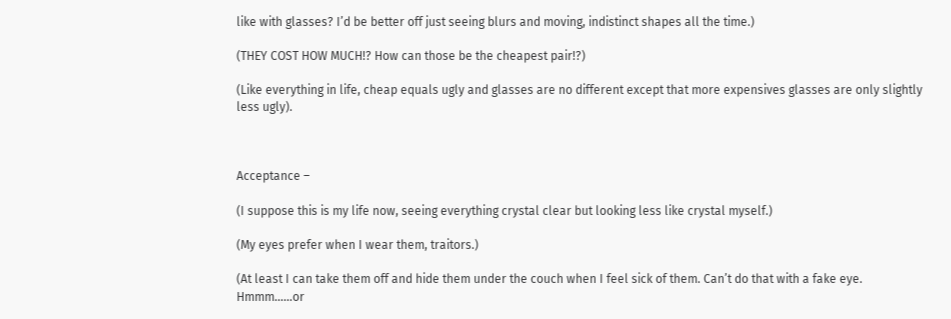like with glasses? I’d be better off just seeing blurs and moving, indistinct shapes all the time.)

(THEY COST HOW MUCH!? How can those be the cheapest pair!?)

(Like everything in life, cheap equals ugly and glasses are no different except that more expensives glasses are only slightly less ugly).



Acceptance –

(I suppose this is my life now, seeing everything crystal clear but looking less like crystal myself.)

(My eyes prefer when I wear them, traitors.)

(At least I can take them off and hide them under the couch when I feel sick of them. Can’t do that with a fake eye. Hmmm……or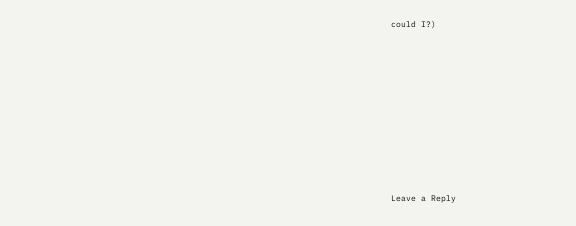could I?)









Leave a Reply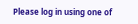Please log in using one of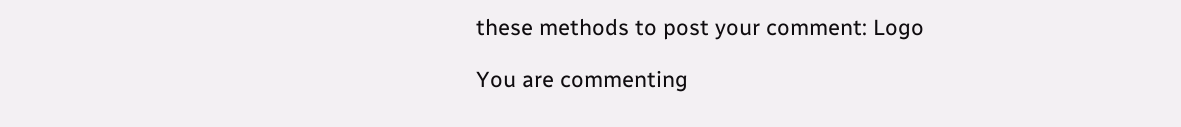these methods to post your comment: Logo

You are commenting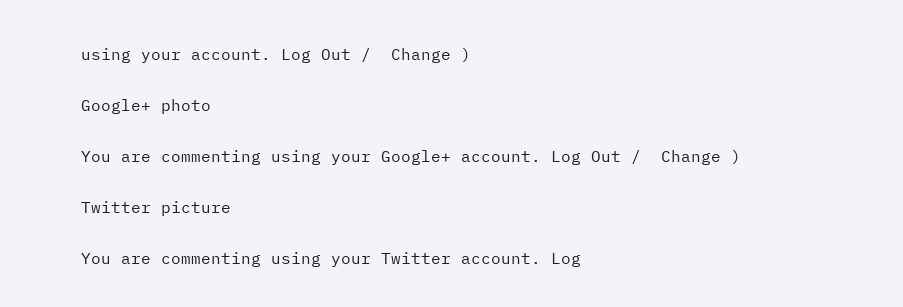using your account. Log Out /  Change )

Google+ photo

You are commenting using your Google+ account. Log Out /  Change )

Twitter picture

You are commenting using your Twitter account. Log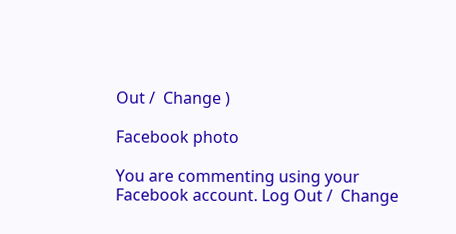Out /  Change )

Facebook photo

You are commenting using your Facebook account. Log Out /  Change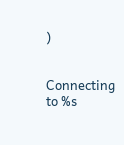)


Connecting to %s